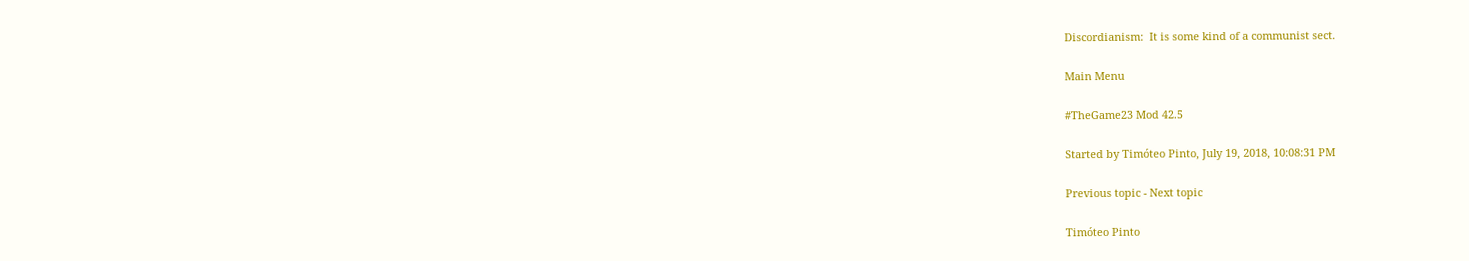Discordianism:  It is some kind of a communist sect.

Main Menu

#TheGame23 Mod 42.5

Started by Timóteo Pinto, July 19, 2018, 10:08:31 PM

Previous topic - Next topic

Timóteo Pinto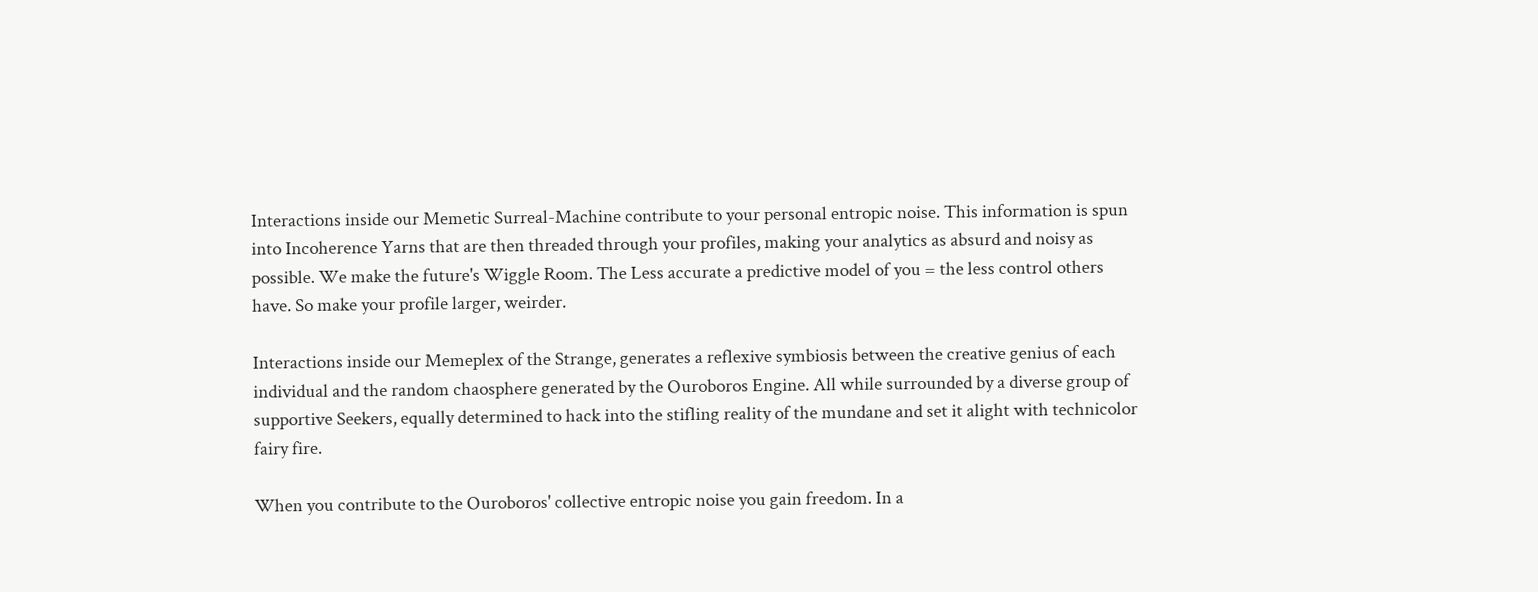Interactions inside our Memetic Surreal-Machine contribute to your personal entropic noise. This information is spun into Incoherence Yarns that are then threaded through your profiles, making your analytics as absurd and noisy as possible. We make the future's Wiggle Room. The Less accurate a predictive model of you = the less control others have. So make your profile larger, weirder.

Interactions inside our Memeplex of the Strange, generates a reflexive symbiosis between the creative genius of each individual and the random chaosphere generated by the Ouroboros Engine. All while surrounded by a diverse group of supportive Seekers, equally determined to hack into the stifling reality of the mundane and set it alight with technicolor fairy fire.

When you contribute to the Ouroboros' collective entropic noise you gain freedom. In a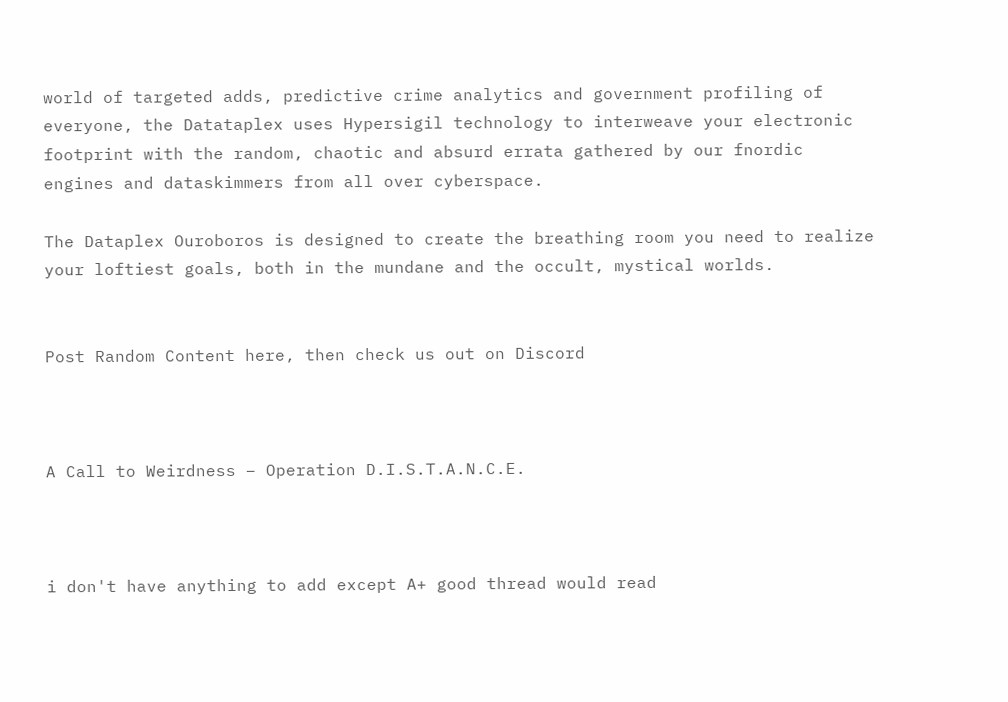world of targeted adds, predictive crime analytics and government profiling of everyone, the Datataplex uses Hypersigil technology to interweave your electronic footprint with the random, chaotic and absurd errata gathered by our fnordic engines and dataskimmers from all over cyberspace.

The Dataplex Ouroboros is designed to create the breathing room you need to realize your loftiest goals, both in the mundane and the occult, mystical worlds.


Post Random Content here, then check us out on Discord



A Call to Weirdness – Operation D.I.S.T.A.N.C.E.



i don't have anything to add except A+ good thread would read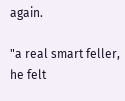again.

"a real smart feller, he felt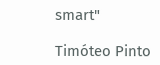smart"

Timóteo Pinto